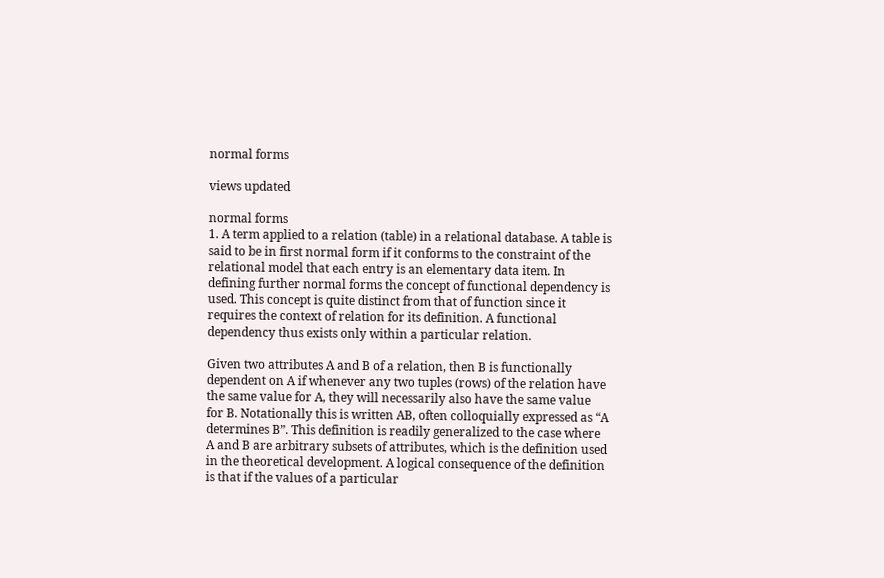normal forms

views updated

normal forms
1. A term applied to a relation (table) in a relational database. A table is said to be in first normal form if it conforms to the constraint of the relational model that each entry is an elementary data item. In defining further normal forms the concept of functional dependency is used. This concept is quite distinct from that of function since it requires the context of relation for its definition. A functional dependency thus exists only within a particular relation.

Given two attributes A and B of a relation, then B is functionally dependent on A if whenever any two tuples (rows) of the relation have the same value for A, they will necessarily also have the same value for B. Notationally this is written AB, often colloquially expressed as “A determines B”. This definition is readily generalized to the case where A and B are arbitrary subsets of attributes, which is the definition used in the theoretical development. A logical consequence of the definition is that if the values of a particular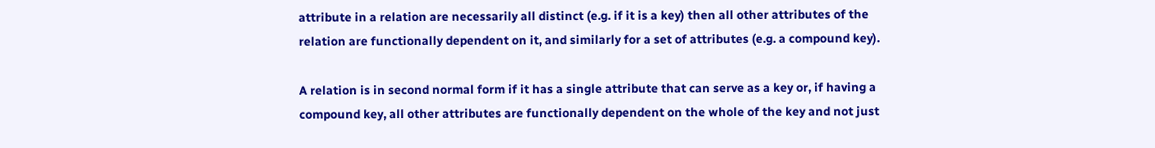attribute in a relation are necessarily all distinct (e.g. if it is a key) then all other attributes of the relation are functionally dependent on it, and similarly for a set of attributes (e.g. a compound key).

A relation is in second normal form if it has a single attribute that can serve as a key or, if having a compound key, all other attributes are functionally dependent on the whole of the key and not just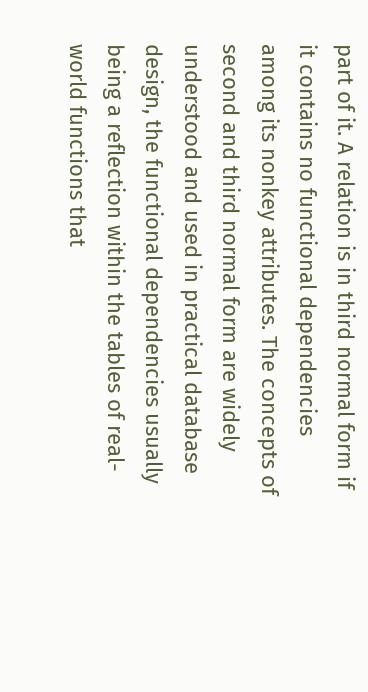part of it. A relation is in third normal form if it contains no functional dependencies among its nonkey attributes. The concepts of second and third normal form are widely understood and used in practical database design, the functional dependencies usually being a reflection within the tables of real-world functions that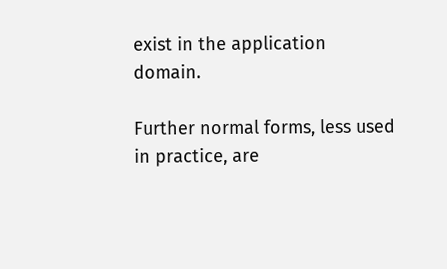exist in the application domain.

Further normal forms, less used in practice, are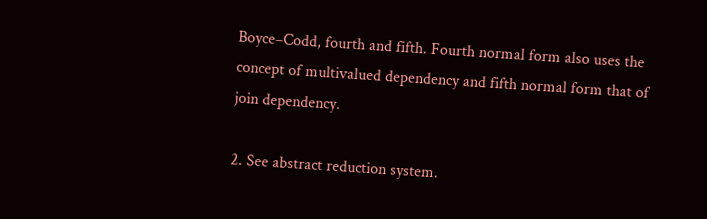Boyce–Codd, fourth and fifth. Fourth normal form also uses the concept of multivalued dependency and fifth normal form that of join dependency.

2. See abstract reduction system.